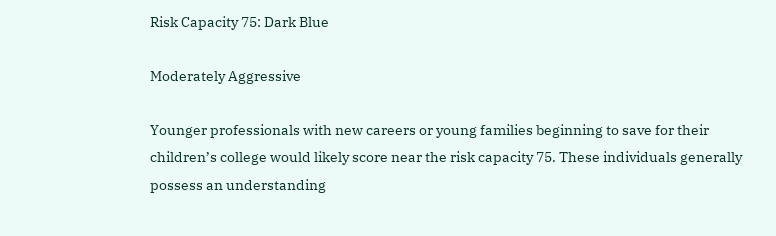Risk Capacity 75: Dark Blue

Moderately Aggressive

Younger professionals with new careers or young families beginning to save for their children’s college would likely score near the risk capacity 75. These individuals generally possess an understanding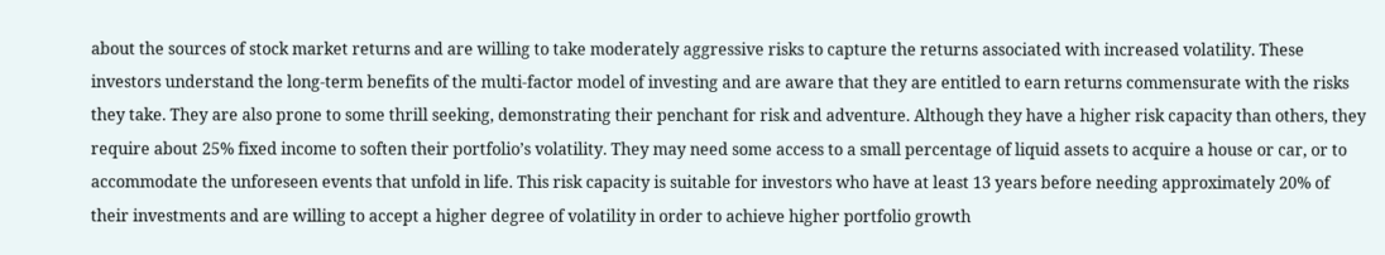about the sources of stock market returns and are willing to take moderately aggressive risks to capture the returns associated with increased volatility. These investors understand the long-term benefits of the multi-factor model of investing and are aware that they are entitled to earn returns commensurate with the risks they take. They are also prone to some thrill seeking, demonstrating their penchant for risk and adventure. Although they have a higher risk capacity than others, they require about 25% fixed income to soften their portfolio’s volatility. They may need some access to a small percentage of liquid assets to acquire a house or car, or to accommodate the unforeseen events that unfold in life. This risk capacity is suitable for investors who have at least 13 years before needing approximately 20% of their investments and are willing to accept a higher degree of volatility in order to achieve higher portfolio growth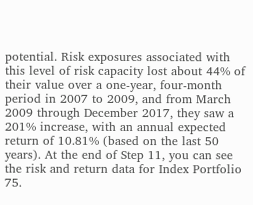potential. Risk exposures associated with this level of risk capacity lost about 44% of their value over a one-year, four-month period in 2007 to 2009, and from March 2009 through December 2017, they saw a 201% increase, with an annual expected return of 10.81% (based on the last 50 years). At the end of Step 11, you can see the risk and return data for Index Portfolio 75.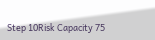Step 10Risk Capacity 75